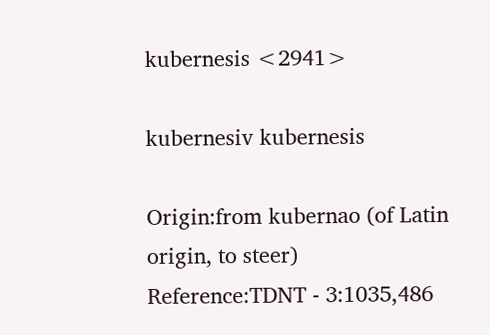kubernesis <2941>

kubernesiv kubernesis

Origin:from kubernao (of Latin origin, to steer)
Reference:TDNT - 3:1035,486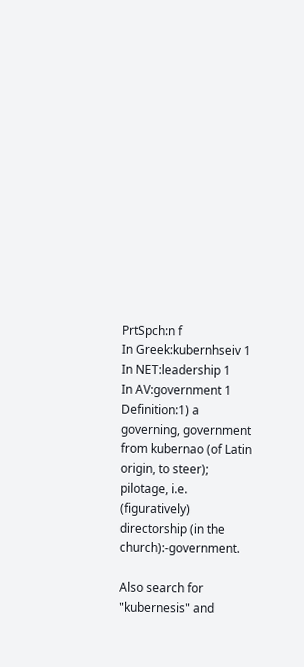PrtSpch:n f
In Greek:kubernhseiv 1
In NET:leadership 1
In AV:government 1
Definition:1) a governing, government
from kubernao (of Latin origin, to steer); pilotage, i.e.
(figuratively) directorship (in the church):-government.

Also search for "kubernesis" and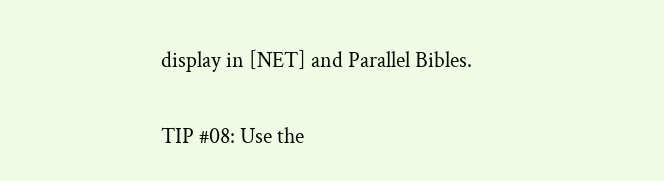display in [NET] and Parallel Bibles.

TIP #08: Use the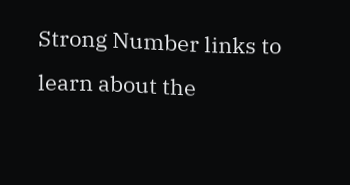Strong Number links to learn about the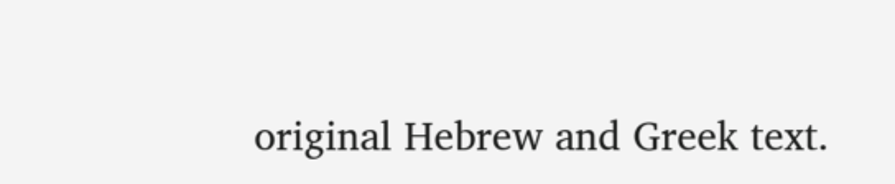original Hebrew and Greek text.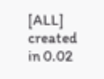[ALL]
created in 0.02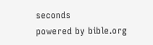seconds
powered by bible.org